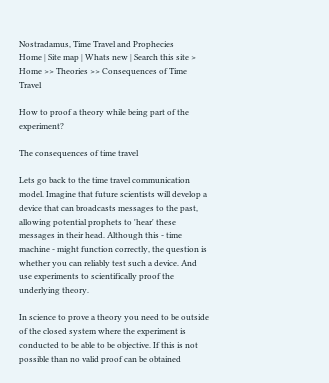Nostradamus, Time Travel and Prophecies
Home | Site map | Whats new | Search this site >
Home >> Theories >> Consequences of Time Travel

How to proof a theory while being part of the experiment?

The consequences of time travel

Lets go back to the time travel communication model. Imagine that future scientists will develop a device that can broadcasts messages to the past, allowing potential prophets to 'hear' these messages in their head. Although this - time machine - might function correctly, the question is whether you can reliably test such a device. And use experiments to scientifically proof the underlying theory.

In science to prove a theory you need to be outside of the closed system where the experiment is conducted to be able to be objective. If this is not possible than no valid proof can be obtained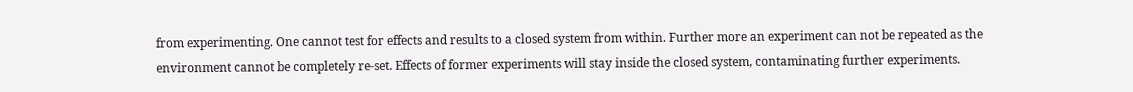from experimenting. One cannot test for effects and results to a closed system from within. Further more an experiment can not be repeated as the environment cannot be completely re-set. Effects of former experiments will stay inside the closed system, contaminating further experiments.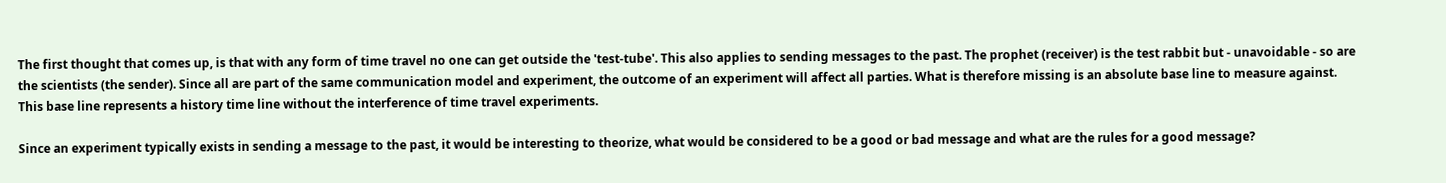The first thought that comes up, is that with any form of time travel no one can get outside the 'test-tube'. This also applies to sending messages to the past. The prophet (receiver) is the test rabbit but - unavoidable - so are the scientists (the sender). Since all are part of the same communication model and experiment, the outcome of an experiment will affect all parties. What is therefore missing is an absolute base line to measure against. This base line represents a history time line without the interference of time travel experiments.

Since an experiment typically exists in sending a message to the past, it would be interesting to theorize, what would be considered to be a good or bad message and what are the rules for a good message?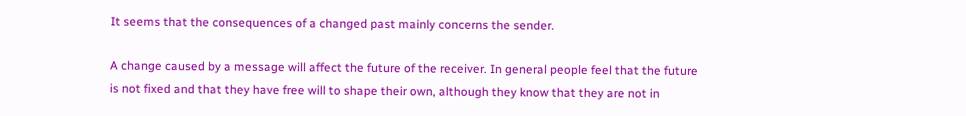It seems that the consequences of a changed past mainly concerns the sender.

A change caused by a message will affect the future of the receiver. In general people feel that the future is not fixed and that they have free will to shape their own, although they know that they are not in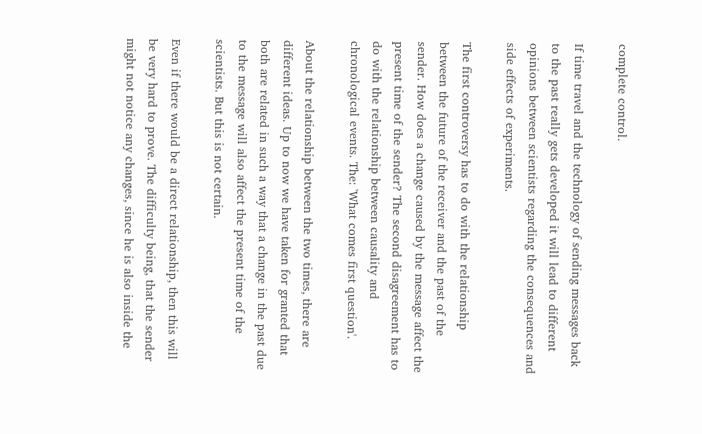complete control.

If time travel and the technology of sending messages back to the past really gets developed it will lead to different opinions between scientists regarding the consequences and side effects of experiments.

The first controversy has to do with the relationship between the future of the receiver and the past of the sender. How does a change caused by the message affect the present time of the sender? The second disagreement has to do with the relationship between causality and chronological events. The: 'What comes first question'.

About the relationship between the two times, there are different ideas. Up to now we have taken for granted that both are related in such a way that a change in the past due to the message will also affect the present time of the scientists. But this is not certain.

Even if there would be a direct relationship, then this will be very hard to prove. The difficulty being, that the sender might not notice any changes, since he is also inside the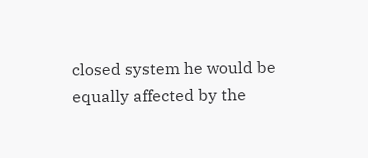closed system he would be equally affected by the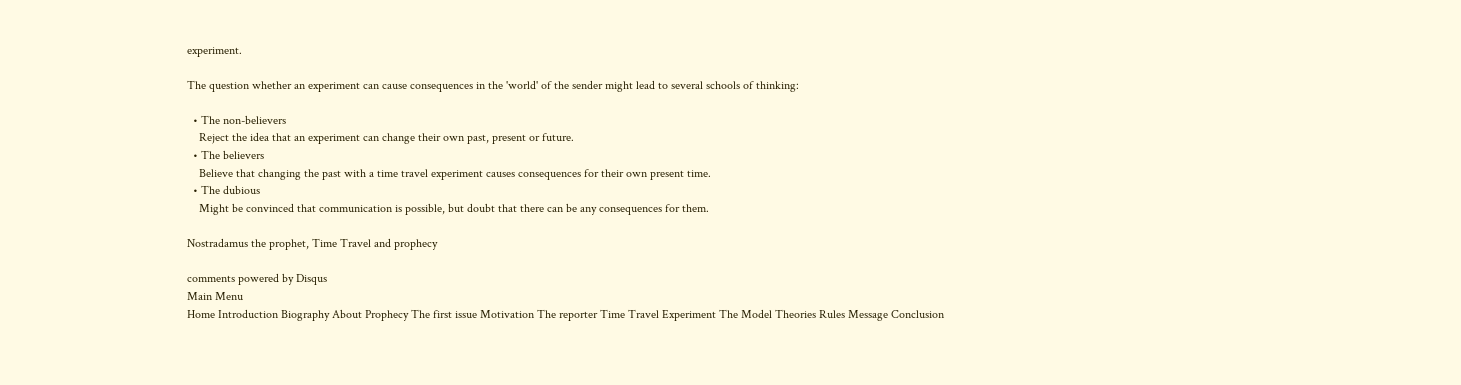experiment.

The question whether an experiment can cause consequences in the 'world' of the sender might lead to several schools of thinking:

  • The non-believers
    Reject the idea that an experiment can change their own past, present or future.
  • The believers
    Believe that changing the past with a time travel experiment causes consequences for their own present time.
  • The dubious
    Might be convinced that communication is possible, but doubt that there can be any consequences for them.

Nostradamus the prophet, Time Travel and prophecy

comments powered by Disqus
Main Menu
Home Introduction Biography About Prophecy The first issue Motivation The reporter Time Travel Experiment The Model Theories Rules Message Conclusion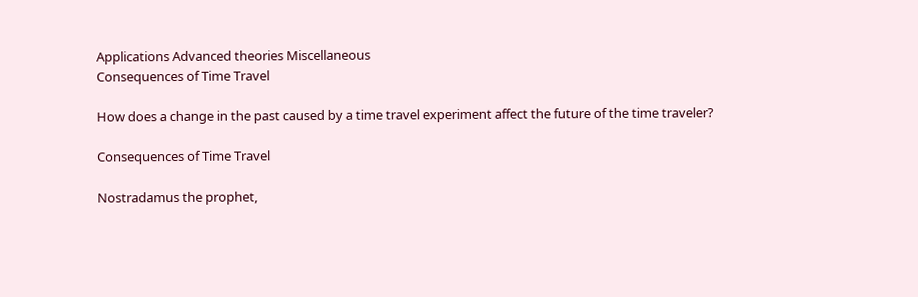Applications Advanced theories Miscellaneous
Consequences of Time Travel

How does a change in the past caused by a time travel experiment affect the future of the time traveler?

Consequences of Time Travel

Nostradamus the prophet,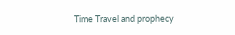Time Travel and prophecy